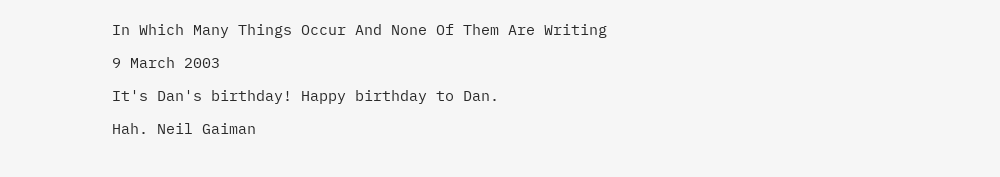In Which Many Things Occur And None Of Them Are Writing

9 March 2003

It's Dan's birthday! Happy birthday to Dan.

Hah. Neil Gaiman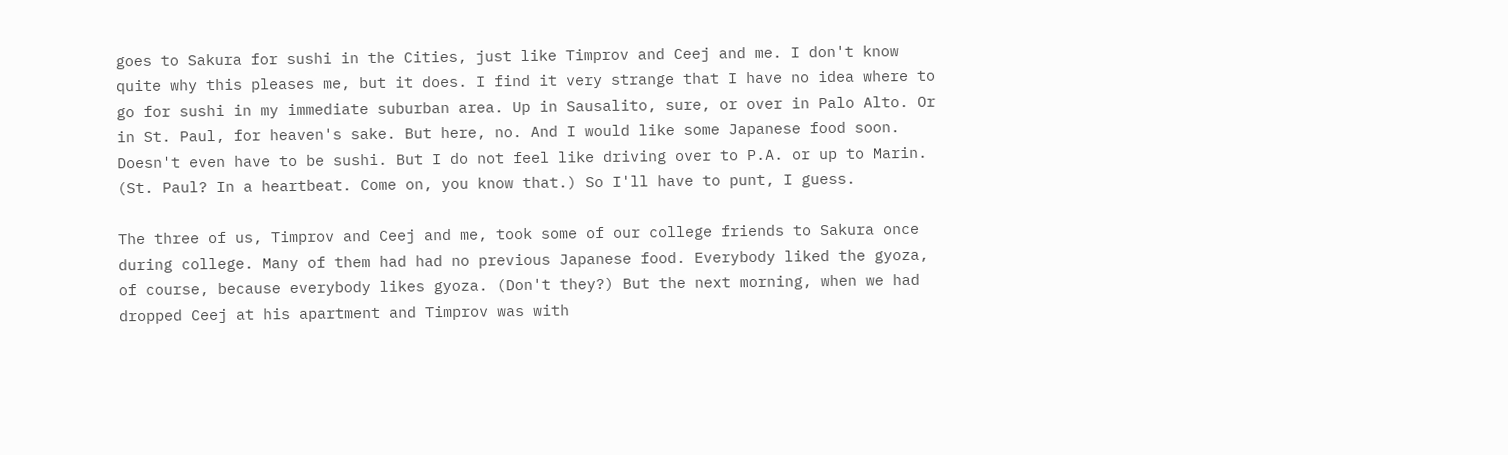goes to Sakura for sushi in the Cities, just like Timprov and Ceej and me. I don't know quite why this pleases me, but it does. I find it very strange that I have no idea where to go for sushi in my immediate suburban area. Up in Sausalito, sure, or over in Palo Alto. Or in St. Paul, for heaven's sake. But here, no. And I would like some Japanese food soon. Doesn't even have to be sushi. But I do not feel like driving over to P.A. or up to Marin. (St. Paul? In a heartbeat. Come on, you know that.) So I'll have to punt, I guess.

The three of us, Timprov and Ceej and me, took some of our college friends to Sakura once during college. Many of them had had no previous Japanese food. Everybody liked the gyoza, of course, because everybody likes gyoza. (Don't they?) But the next morning, when we had dropped Ceej at his apartment and Timprov was with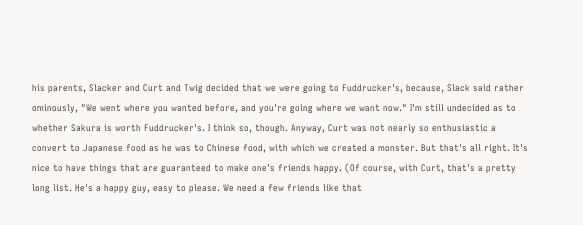his parents, Slacker and Curt and Twig decided that we were going to Fuddrucker's, because, Slack said rather ominously, "We went where you wanted before, and you're going where we want now." I'm still undecided as to whether Sakura is worth Fuddrucker's. I think so, though. Anyway, Curt was not nearly so enthusiastic a convert to Japanese food as he was to Chinese food, with which we created a monster. But that's all right. It's nice to have things that are guaranteed to make one's friends happy. (Of course, with Curt, that's a pretty long list. He's a happy guy, easy to please. We need a few friends like that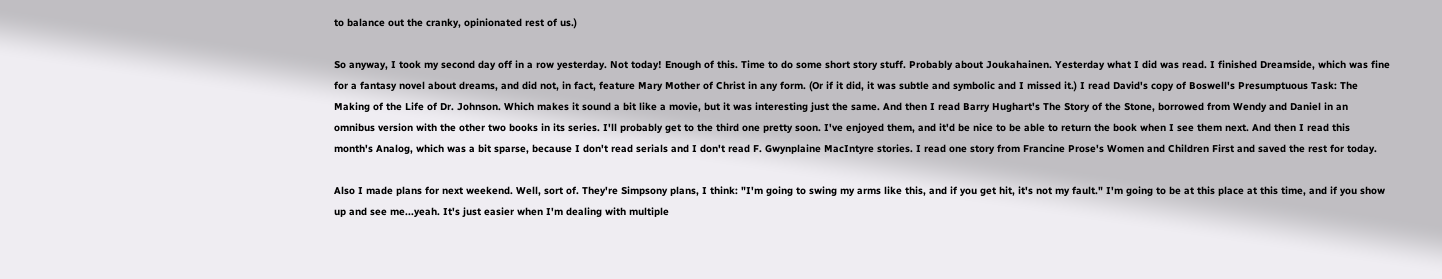to balance out the cranky, opinionated rest of us.)

So anyway, I took my second day off in a row yesterday. Not today! Enough of this. Time to do some short story stuff. Probably about Joukahainen. Yesterday what I did was read. I finished Dreamside, which was fine for a fantasy novel about dreams, and did not, in fact, feature Mary Mother of Christ in any form. (Or if it did, it was subtle and symbolic and I missed it.) I read David's copy of Boswell's Presumptuous Task: The Making of the Life of Dr. Johnson. Which makes it sound a bit like a movie, but it was interesting just the same. And then I read Barry Hughart's The Story of the Stone, borrowed from Wendy and Daniel in an omnibus version with the other two books in its series. I'll probably get to the third one pretty soon. I've enjoyed them, and it'd be nice to be able to return the book when I see them next. And then I read this month's Analog, which was a bit sparse, because I don't read serials and I don't read F. Gwynplaine MacIntyre stories. I read one story from Francine Prose's Women and Children First and saved the rest for today.

Also I made plans for next weekend. Well, sort of. They're Simpsony plans, I think: "I'm going to swing my arms like this, and if you get hit, it's not my fault." I'm going to be at this place at this time, and if you show up and see me...yeah. It's just easier when I'm dealing with multiple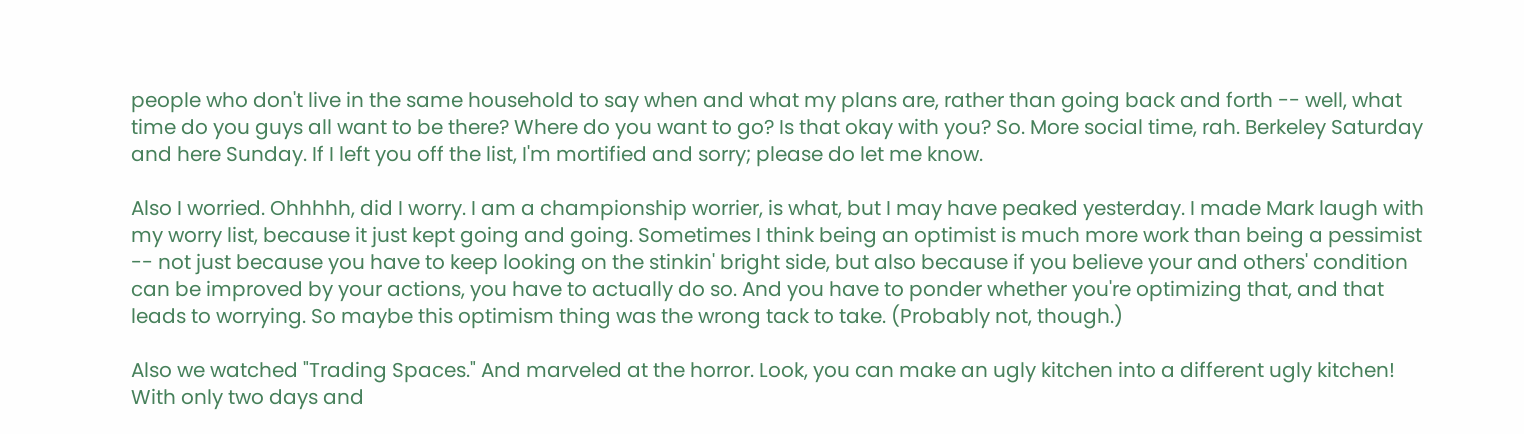people who don't live in the same household to say when and what my plans are, rather than going back and forth -- well, what time do you guys all want to be there? Where do you want to go? Is that okay with you? So. More social time, rah. Berkeley Saturday and here Sunday. If I left you off the list, I'm mortified and sorry; please do let me know.

Also I worried. Ohhhhh, did I worry. I am a championship worrier, is what, but I may have peaked yesterday. I made Mark laugh with my worry list, because it just kept going and going. Sometimes I think being an optimist is much more work than being a pessimist -- not just because you have to keep looking on the stinkin' bright side, but also because if you believe your and others' condition can be improved by your actions, you have to actually do so. And you have to ponder whether you're optimizing that, and that leads to worrying. So maybe this optimism thing was the wrong tack to take. (Probably not, though.)

Also we watched "Trading Spaces." And marveled at the horror. Look, you can make an ugly kitchen into a different ugly kitchen! With only two days and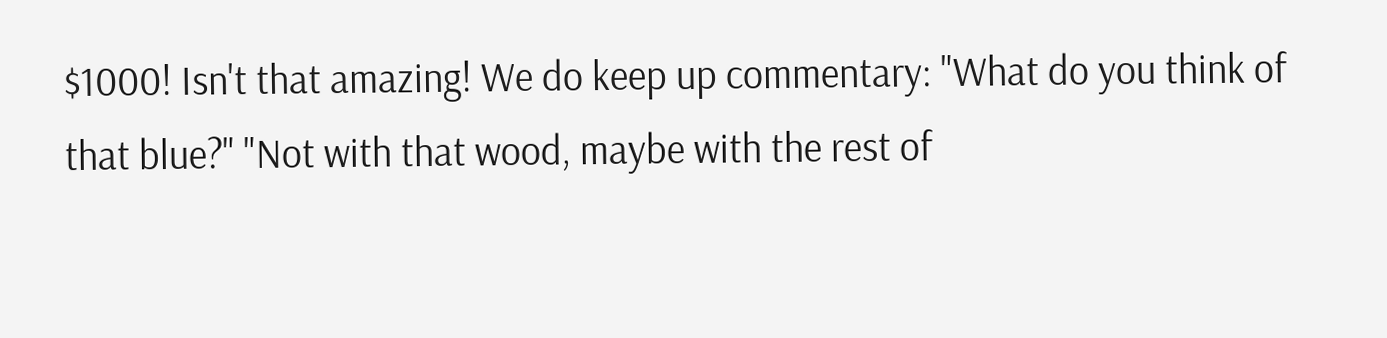$1000! Isn't that amazing! We do keep up commentary: "What do you think of that blue?" "Not with that wood, maybe with the rest of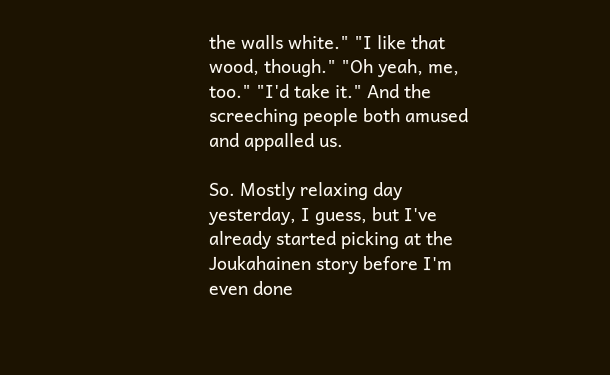the walls white." "I like that wood, though." "Oh yeah, me, too." "I'd take it." And the screeching people both amused and appalled us.

So. Mostly relaxing day yesterday, I guess, but I've already started picking at the Joukahainen story before I'm even done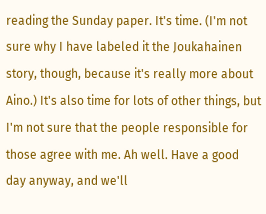reading the Sunday paper. It's time. (I'm not sure why I have labeled it the Joukahainen story, though, because it's really more about Aino.) It's also time for lots of other things, but I'm not sure that the people responsible for those agree with me. Ah well. Have a good day anyway, and we'll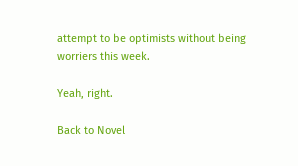attempt to be optimists without being worriers this week.

Yeah, right.

Back to Novel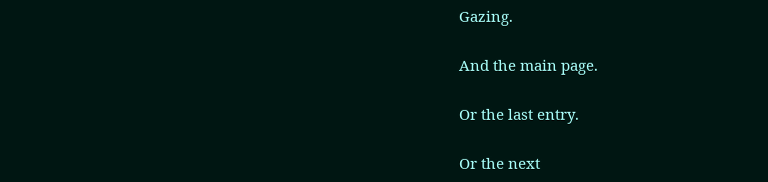Gazing.

And the main page.

Or the last entry.

Or the next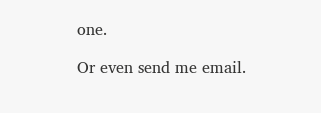one.

Or even send me email.